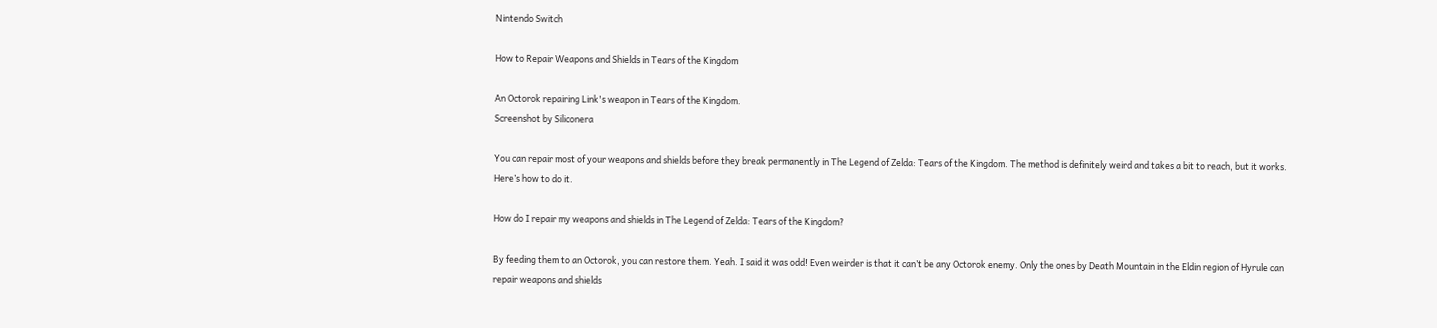Nintendo Switch

How to Repair Weapons and Shields in Tears of the Kingdom

An Octorok repairing Link's weapon in Tears of the Kingdom.
Screenshot by Siliconera

You can repair most of your weapons and shields before they break permanently in The Legend of Zelda: Tears of the Kingdom. The method is definitely weird and takes a bit to reach, but it works. Here’s how to do it.

How do I repair my weapons and shields in The Legend of Zelda: Tears of the Kingdom?

By feeding them to an Octorok, you can restore them. Yeah. I said it was odd! Even weirder is that it can’t be any Octorok enemy. Only the ones by Death Mountain in the Eldin region of Hyrule can repair weapons and shields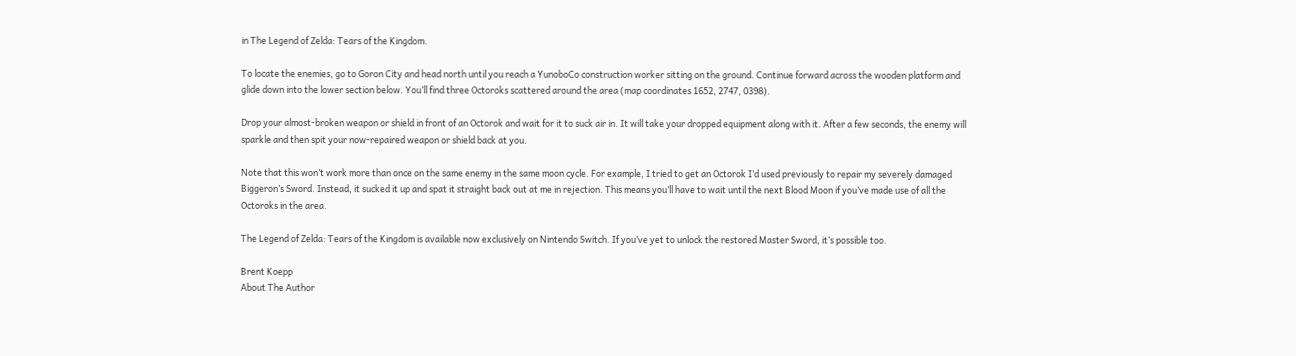in The Legend of Zelda: Tears of the Kingdom.

To locate the enemies, go to Goron City and head north until you reach a YunoboCo construction worker sitting on the ground. Continue forward across the wooden platform and glide down into the lower section below. You’ll find three Octoroks scattered around the area (map coordinates 1652, 2747, 0398).

Drop your almost-broken weapon or shield in front of an Octorok and wait for it to suck air in. It will take your dropped equipment along with it. After a few seconds, the enemy will sparkle and then spit your now-repaired weapon or shield back at you.

Note that this won’t work more than once on the same enemy in the same moon cycle. For example, I tried to get an Octorok I’d used previously to repair my severely damaged Biggeron’s Sword. Instead, it sucked it up and spat it straight back out at me in rejection. This means you’ll have to wait until the next Blood Moon if you’ve made use of all the Octoroks in the area.

The Legend of Zelda: Tears of the Kingdom is available now exclusively on Nintendo Switch. If you’ve yet to unlock the restored Master Sword, it’s possible too.

Brent Koepp
About The Author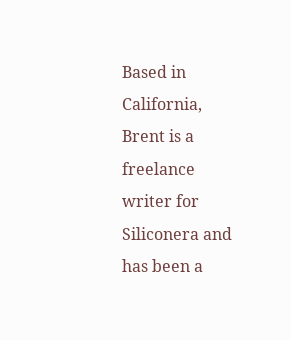Based in California, Brent is a freelance writer for Siliconera and has been a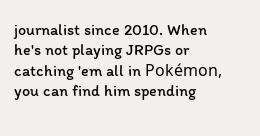journalist since 2010. When he's not playing JRPGs or catching 'em all in Pokémon, you can find him spending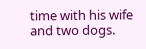time with his wife and two dogs.